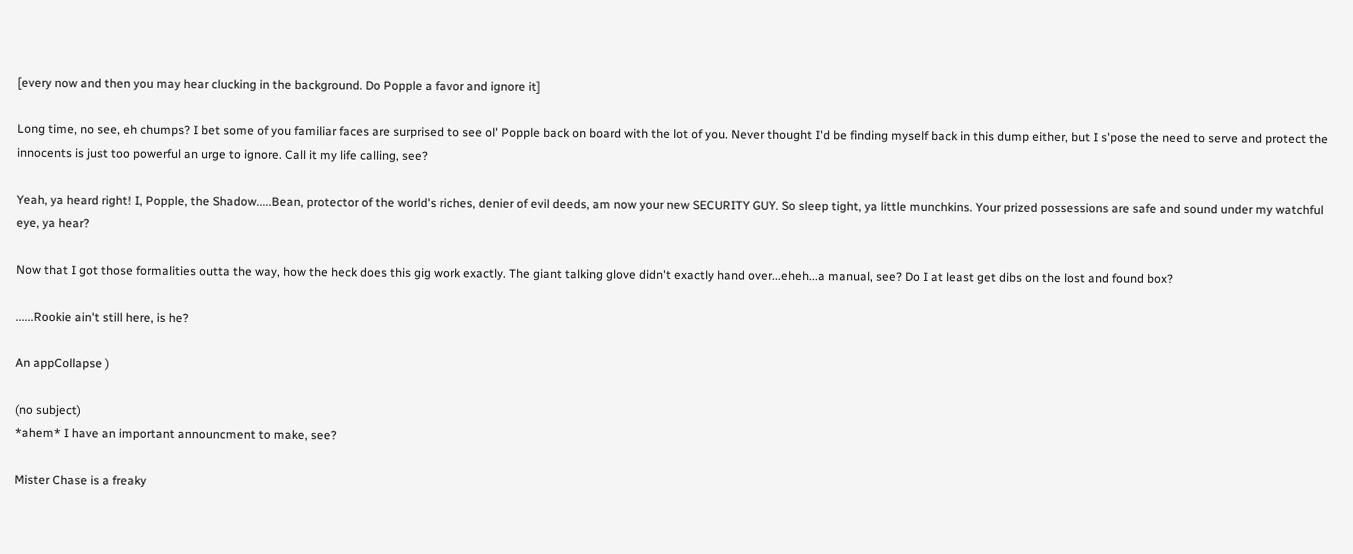[every now and then you may hear clucking in the background. Do Popple a favor and ignore it]

Long time, no see, eh chumps? I bet some of you familiar faces are surprised to see ol' Popple back on board with the lot of you. Never thought I'd be finding myself back in this dump either, but I s'pose the need to serve and protect the innocents is just too powerful an urge to ignore. Call it my life calling, see?

Yeah, ya heard right! I, Popple, the Shadow.....Bean, protector of the world's riches, denier of evil deeds, am now your new SECURITY GUY. So sleep tight, ya little munchkins. Your prized possessions are safe and sound under my watchful eye, ya hear?

Now that I got those formalities outta the way, how the heck does this gig work exactly. The giant talking glove didn't exactly hand over...eheh...a manual, see? Do I at least get dibs on the lost and found box?

......Rookie ain't still here, is he?

An appCollapse )

(no subject)
*ahem* I have an important announcment to make, see?

Mister Chase is a freaky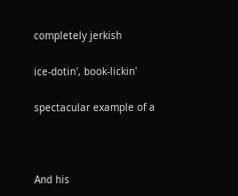completely jerkish

ice-dotin', book-lickin'

spectacular example of a



And his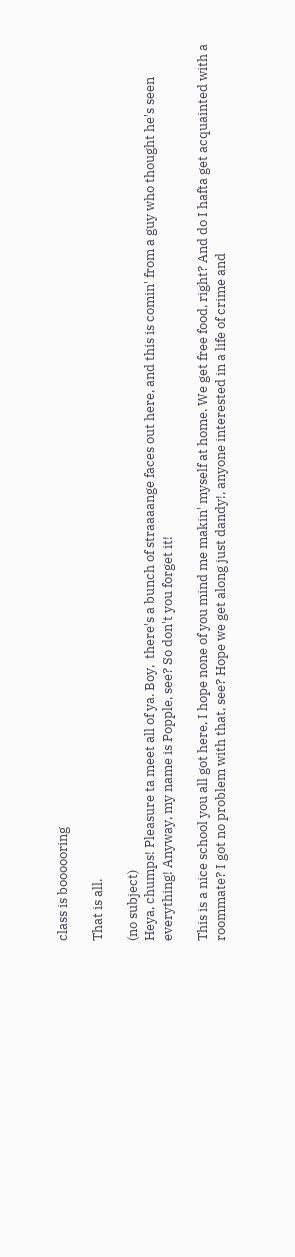class is boooooring

That is all.

(no subject)
Heya, chumps! Pleasure ta meet all of ya. Boy,  there's a bunch of straaaange faces out here, and this is comin' from a guy who thought he's seen everything! Anyway, my name is Popple, see? So don't you forget it!

This is a nice school you all got here, I hope none of you mind me makin' myself at home. We get free food, right? And do I hafta get acquainted with a roommate? I got no problem with that, see? Hope we get along just dandy!, anyone interested in a life of crime and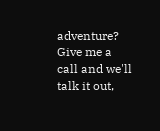adventure? Give me a call and we'll talk it out,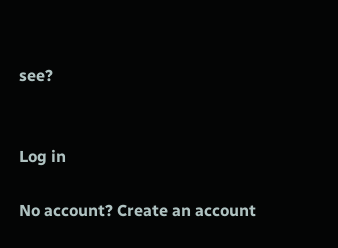see?


Log in

No account? Create an account